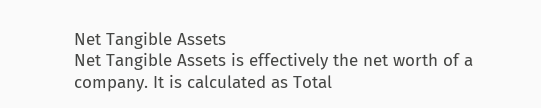Net Tangible Assets
Net Tangible Assets is effectively the net worth of a company. It is calculated as Total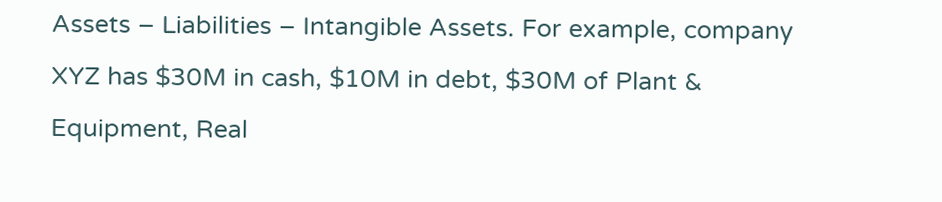Assets – Liabilities – Intangible Assets. For example, company XYZ has $30M in cash, $10M in debt, $30M of Plant & Equipment, Real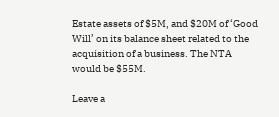Estate assets of $5M, and $20M of ‘Good Will’ on its balance sheet related to the acquisition of a business. The NTA would be $55M.

Leave a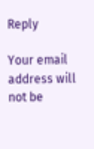Reply

Your email address will not be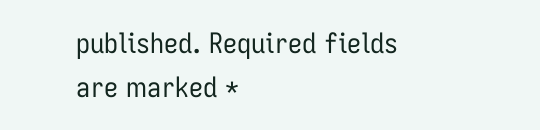published. Required fields are marked *